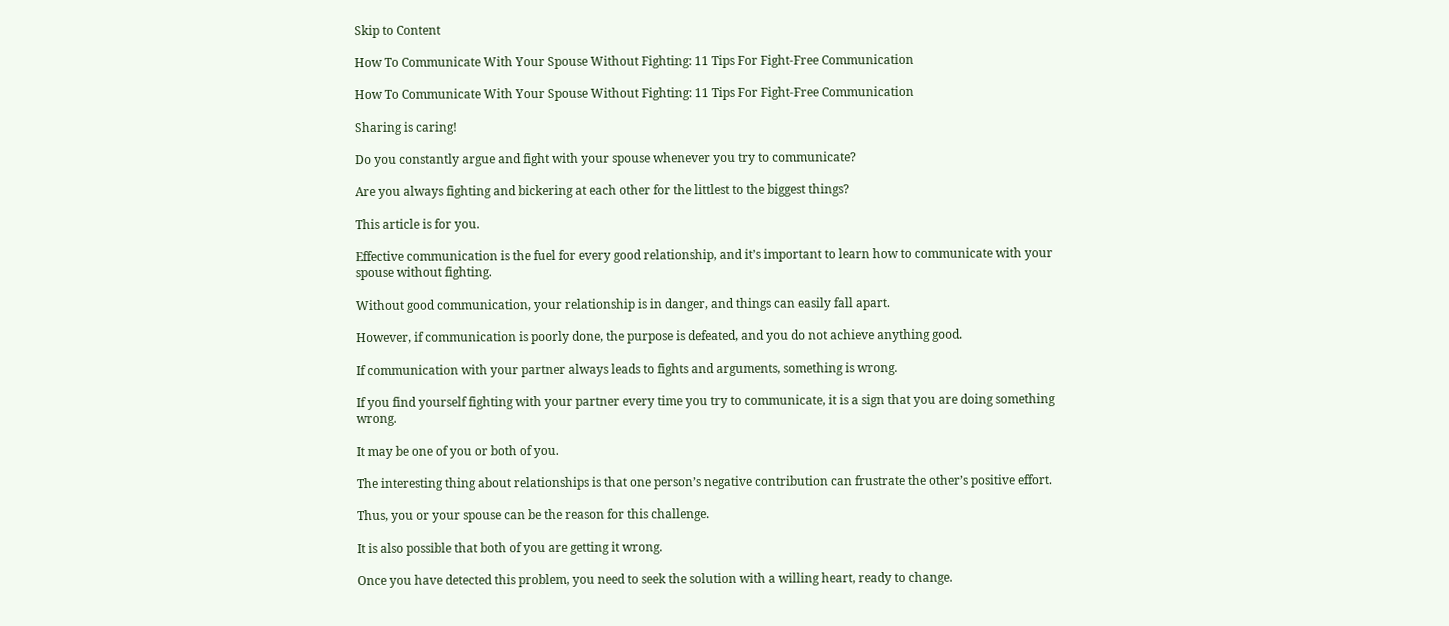Skip to Content

How To Communicate With Your Spouse Without Fighting: 11 Tips For Fight-Free Communication

How To Communicate With Your Spouse Without Fighting: 11 Tips For Fight-Free Communication

Sharing is caring!

Do you constantly argue and fight with your spouse whenever you try to communicate?

Are you always fighting and bickering at each other for the littlest to the biggest things?

This article is for you.

Effective communication is the fuel for every good relationship, and it’s important to learn how to communicate with your spouse without fighting.

Without good communication, your relationship is in danger, and things can easily fall apart.

However, if communication is poorly done, the purpose is defeated, and you do not achieve anything good.

If communication with your partner always leads to fights and arguments, something is wrong.

If you find yourself fighting with your partner every time you try to communicate, it is a sign that you are doing something wrong.

It may be one of you or both of you.

The interesting thing about relationships is that one person’s negative contribution can frustrate the other’s positive effort.

Thus, you or your spouse can be the reason for this challenge.

It is also possible that both of you are getting it wrong.

Once you have detected this problem, you need to seek the solution with a willing heart, ready to change.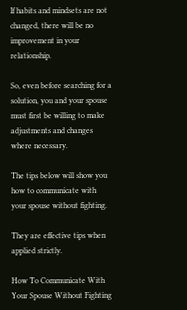If habits and mindsets are not changed, there will be no improvement in your relationship.

So, even before searching for a solution, you and your spouse must first be willing to make adjustments and changes where necessary.

The tips below will show you how to communicate with your spouse without fighting.

They are effective tips when applied strictly.

How To Communicate With Your Spouse Without Fighting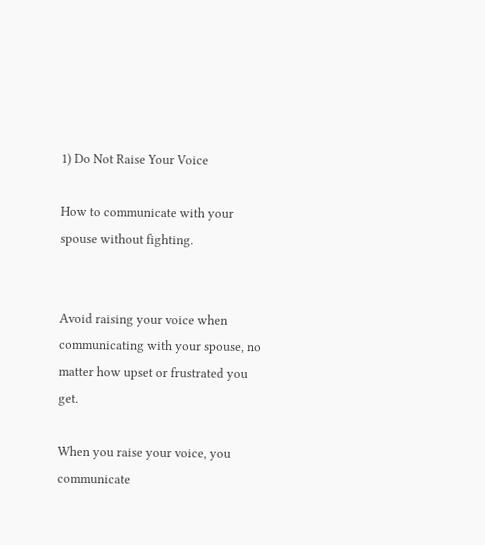1) Do Not Raise Your Voice

How to communicate with your spouse without fighting.


Avoid raising your voice when communicating with your spouse, no matter how upset or frustrated you get.

When you raise your voice, you communicate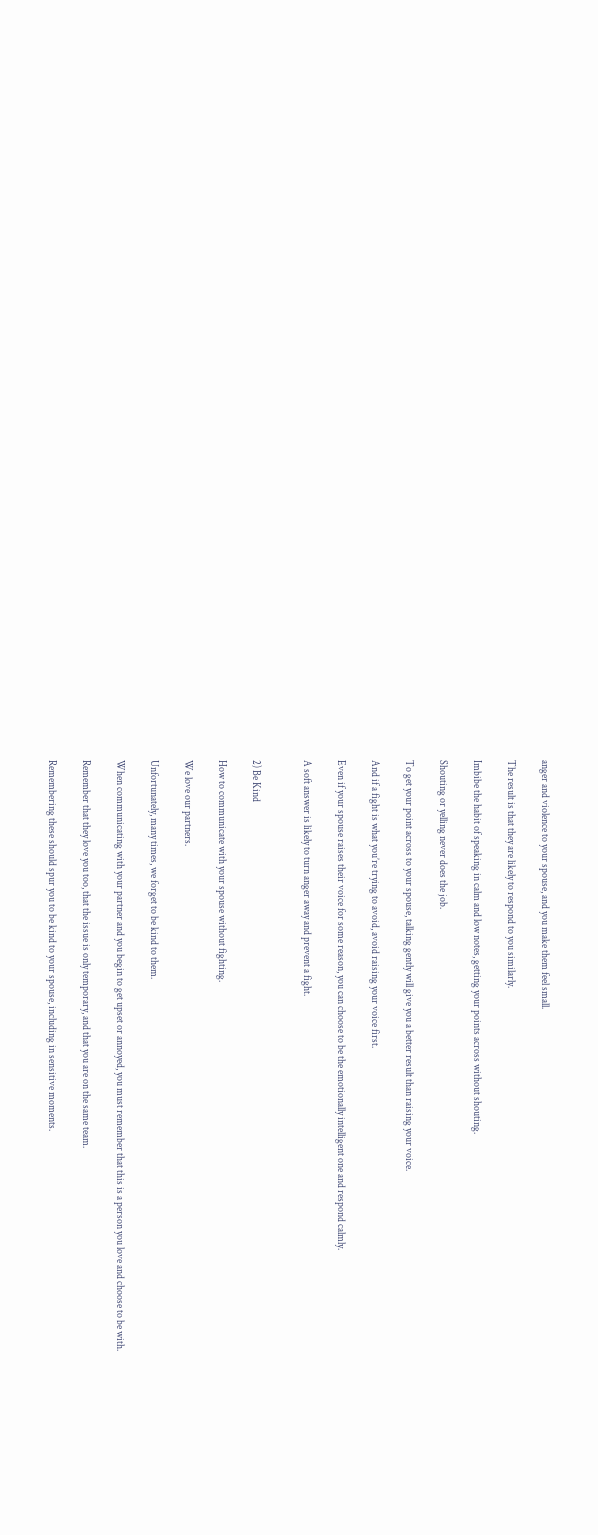anger and violence to your spouse, and you make them feel small.

The result is that they are likely to respond to you similarly.

Imbibe the habit of speaking in calm and low notes, getting your points across without shouting.

Shouting or yelling never does the job.

To get your point across to your spouse, talking gently will give you a better result than raising your voice.

And if a fight is what you’re trying to avoid, avoid raising your voice first.

Even if your spouse raises their voice for some reason, you can choose to be the emotionally intelligent one and respond calmly.

A soft answer is likely to turn anger away and prevent a fight.


2) Be Kind

How to communicate with your spouse without fighting.

We love our partners.

Unfortunately, many times, we forget to be kind to them.

When communicating with your partner and you begin to get upset or annoyed, you must remember that this is a person you love and choose to be with.

Remember that they love you too, that the issue is only temporary, and that you are on the same team.

Remembering these should spur you to be kind to your spouse, including in sensitive moments.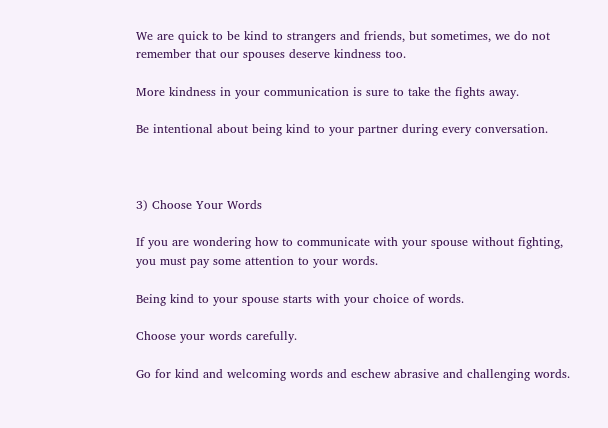We are quick to be kind to strangers and friends, but sometimes, we do not remember that our spouses deserve kindness too.

More kindness in your communication is sure to take the fights away.

Be intentional about being kind to your partner during every conversation.



3) Choose Your Words

If you are wondering how to communicate with your spouse without fighting, you must pay some attention to your words.

Being kind to your spouse starts with your choice of words.

Choose your words carefully.

Go for kind and welcoming words and eschew abrasive and challenging words.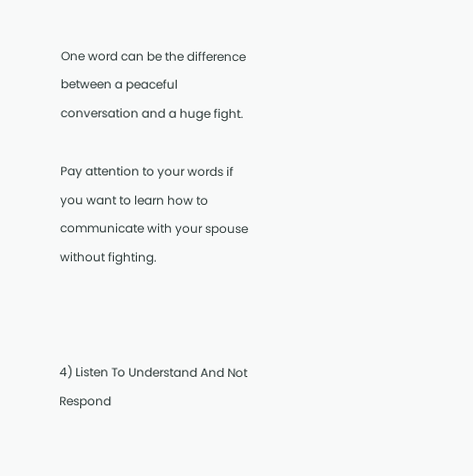One word can be the difference between a peaceful conversation and a huge fight.

Pay attention to your words if you want to learn how to communicate with your spouse without fighting.



4) Listen To Understand And Not Respond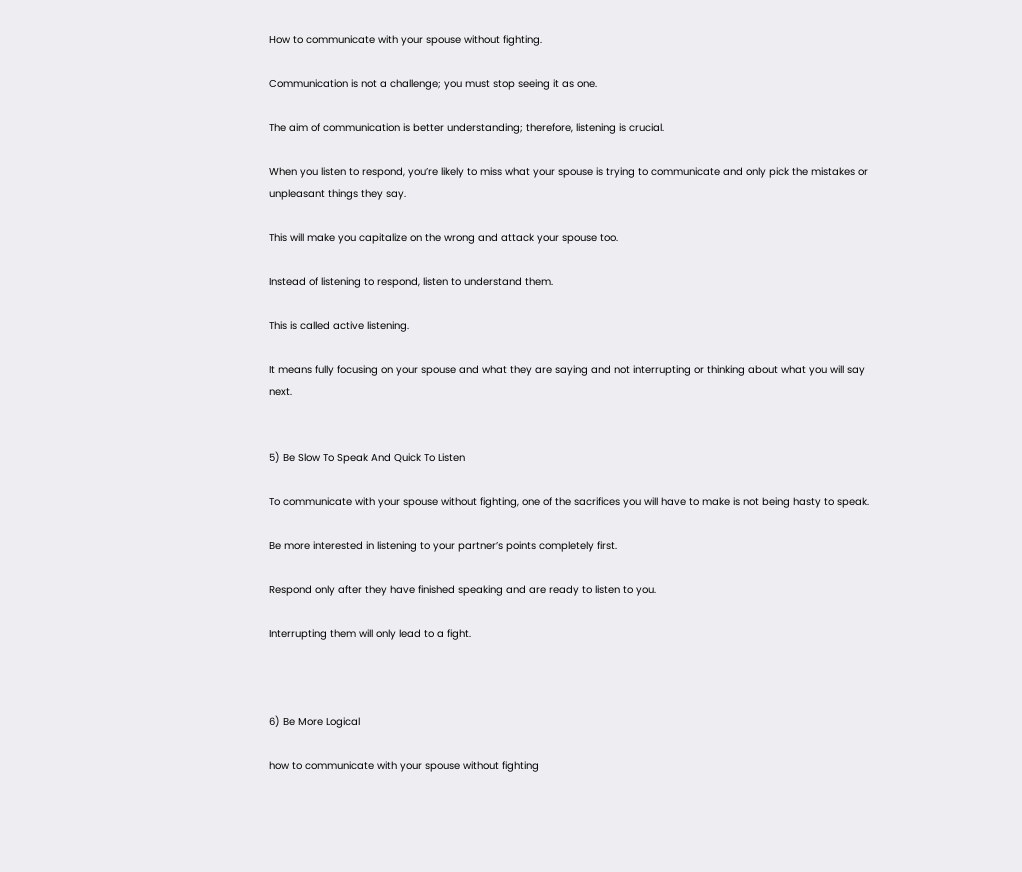How to communicate with your spouse without fighting.

Communication is not a challenge; you must stop seeing it as one.

The aim of communication is better understanding; therefore, listening is crucial.

When you listen to respond, you’re likely to miss what your spouse is trying to communicate and only pick the mistakes or unpleasant things they say.

This will make you capitalize on the wrong and attack your spouse too.

Instead of listening to respond, listen to understand them.

This is called active listening.

It means fully focusing on your spouse and what they are saying and not interrupting or thinking about what you will say next.


5) Be Slow To Speak And Quick To Listen

To communicate with your spouse without fighting, one of the sacrifices you will have to make is not being hasty to speak.

Be more interested in listening to your partner’s points completely first.

Respond only after they have finished speaking and are ready to listen to you.

Interrupting them will only lead to a fight.



6) Be More Logical

how to communicate with your spouse without fighting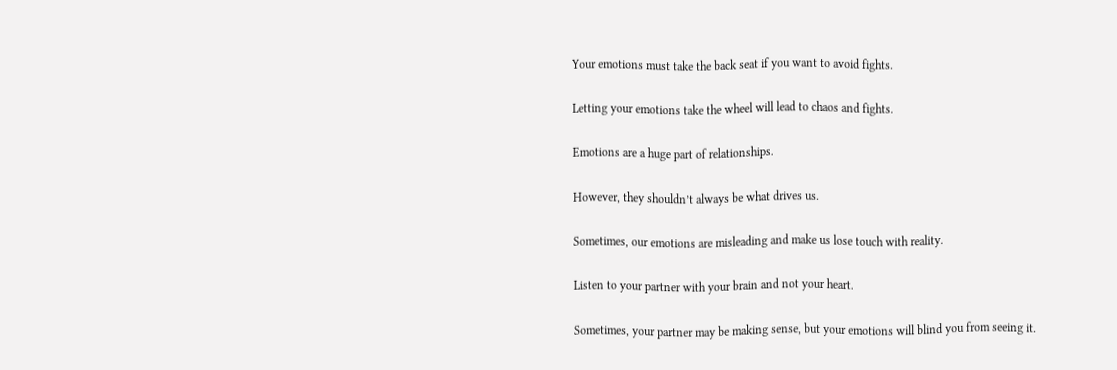Your emotions must take the back seat if you want to avoid fights.

Letting your emotions take the wheel will lead to chaos and fights.

Emotions are a huge part of relationships.

However, they shouldn’t always be what drives us.

Sometimes, our emotions are misleading and make us lose touch with reality.

Listen to your partner with your brain and not your heart.

Sometimes, your partner may be making sense, but your emotions will blind you from seeing it.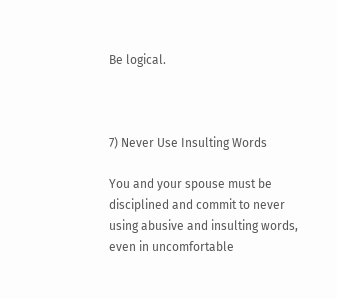Be logical.



7) Never Use Insulting Words

You and your spouse must be disciplined and commit to never using abusive and insulting words, even in uncomfortable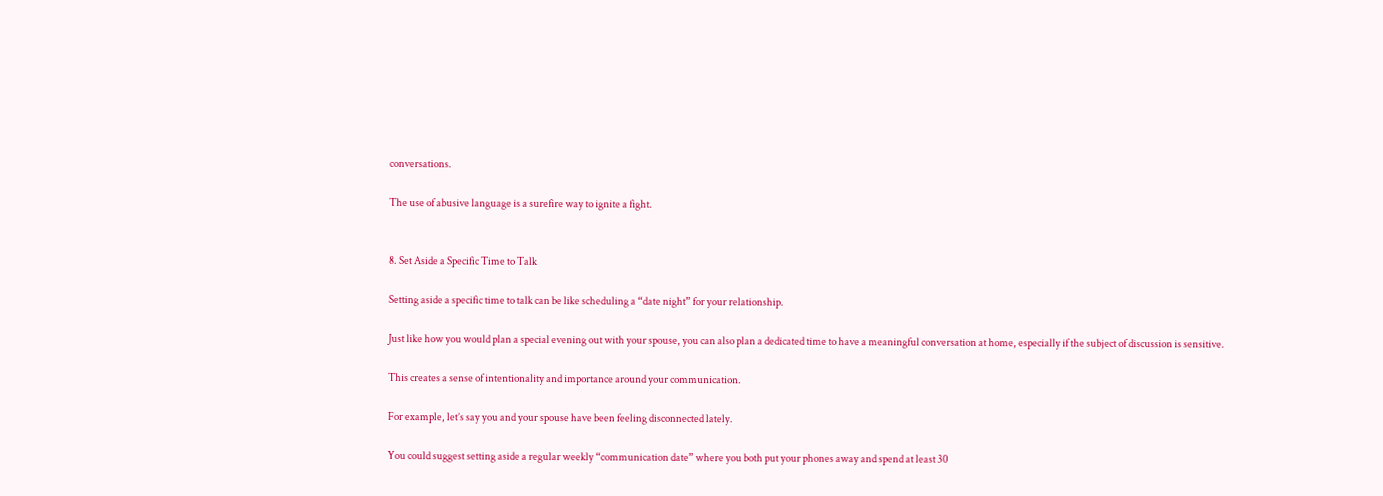conversations.

The use of abusive language is a surefire way to ignite a fight.


8. Set Aside a Specific Time to Talk

Setting aside a specific time to talk can be like scheduling a “date night” for your relationship.

Just like how you would plan a special evening out with your spouse, you can also plan a dedicated time to have a meaningful conversation at home, especially if the subject of discussion is sensitive.

This creates a sense of intentionality and importance around your communication.

For example, let’s say you and your spouse have been feeling disconnected lately.

You could suggest setting aside a regular weekly “communication date” where you both put your phones away and spend at least 30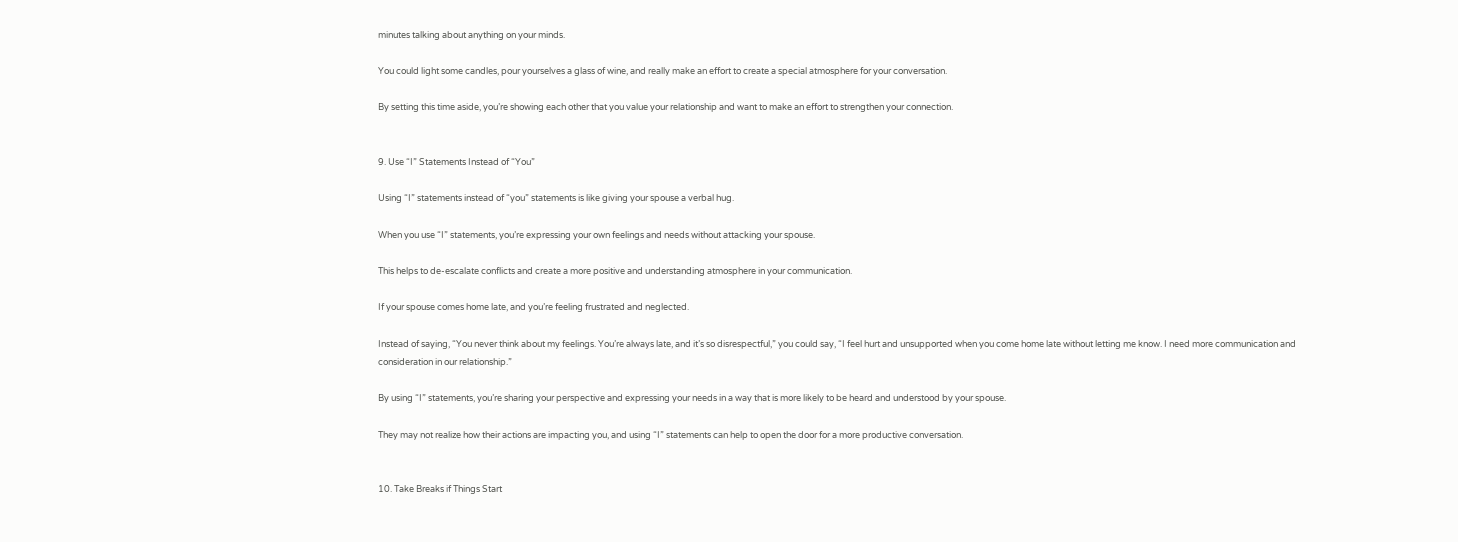minutes talking about anything on your minds.

You could light some candles, pour yourselves a glass of wine, and really make an effort to create a special atmosphere for your conversation.

By setting this time aside, you’re showing each other that you value your relationship and want to make an effort to strengthen your connection.


9. Use “I” Statements Instead of “You”

Using “I” statements instead of “you” statements is like giving your spouse a verbal hug.

When you use “I” statements, you’re expressing your own feelings and needs without attacking your spouse.

This helps to de-escalate conflicts and create a more positive and understanding atmosphere in your communication.

If your spouse comes home late, and you’re feeling frustrated and neglected.

Instead of saying, “You never think about my feelings. You’re always late, and it’s so disrespectful,” you could say, “I feel hurt and unsupported when you come home late without letting me know. I need more communication and consideration in our relationship.”

By using “I” statements, you’re sharing your perspective and expressing your needs in a way that is more likely to be heard and understood by your spouse.

They may not realize how their actions are impacting you, and using “I” statements can help to open the door for a more productive conversation.


10. Take Breaks if Things Start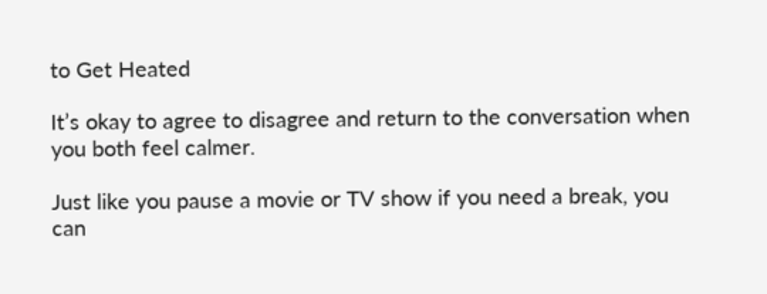to Get Heated

It’s okay to agree to disagree and return to the conversation when you both feel calmer.

Just like you pause a movie or TV show if you need a break, you can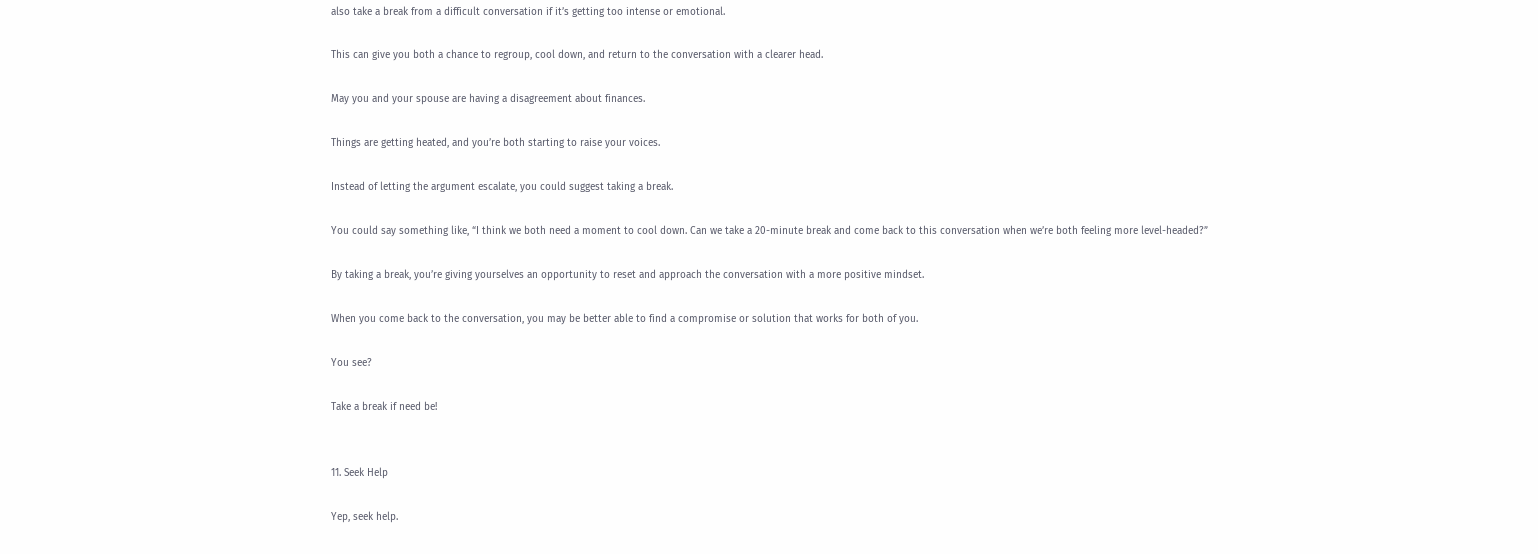also take a break from a difficult conversation if it’s getting too intense or emotional.

This can give you both a chance to regroup, cool down, and return to the conversation with a clearer head.

May you and your spouse are having a disagreement about finances.

Things are getting heated, and you’re both starting to raise your voices.

Instead of letting the argument escalate, you could suggest taking a break.

You could say something like, “I think we both need a moment to cool down. Can we take a 20-minute break and come back to this conversation when we’re both feeling more level-headed?”

By taking a break, you’re giving yourselves an opportunity to reset and approach the conversation with a more positive mindset.

When you come back to the conversation, you may be better able to find a compromise or solution that works for both of you.

You see?

Take a break if need be!


11. Seek Help

Yep, seek help.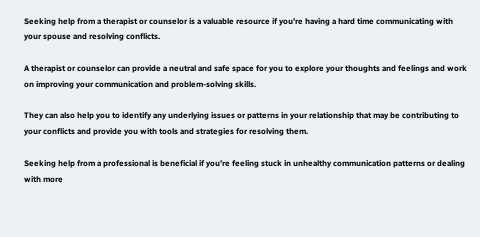Seeking help from a therapist or counselor is a valuable resource if you’re having a hard time communicating with your spouse and resolving conflicts.

A therapist or counselor can provide a neutral and safe space for you to explore your thoughts and feelings and work on improving your communication and problem-solving skills.

They can also help you to identify any underlying issues or patterns in your relationship that may be contributing to your conflicts and provide you with tools and strategies for resolving them.

Seeking help from a professional is beneficial if you’re feeling stuck in unhealthy communication patterns or dealing with more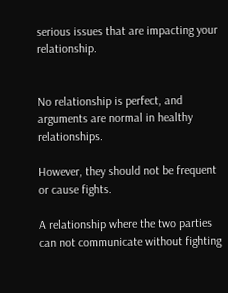serious issues that are impacting your relationship.


No relationship is perfect, and arguments are normal in healthy relationships.

However, they should not be frequent or cause fights.

A relationship where the two parties can not communicate without fighting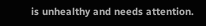is unhealthy and needs attention.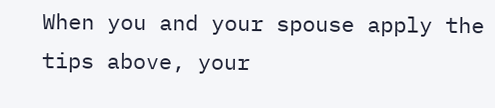When you and your spouse apply the tips above, your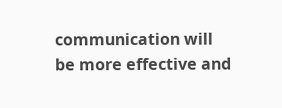communication will be more effective and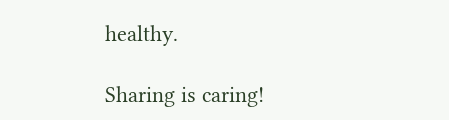healthy.

Sharing is caring!